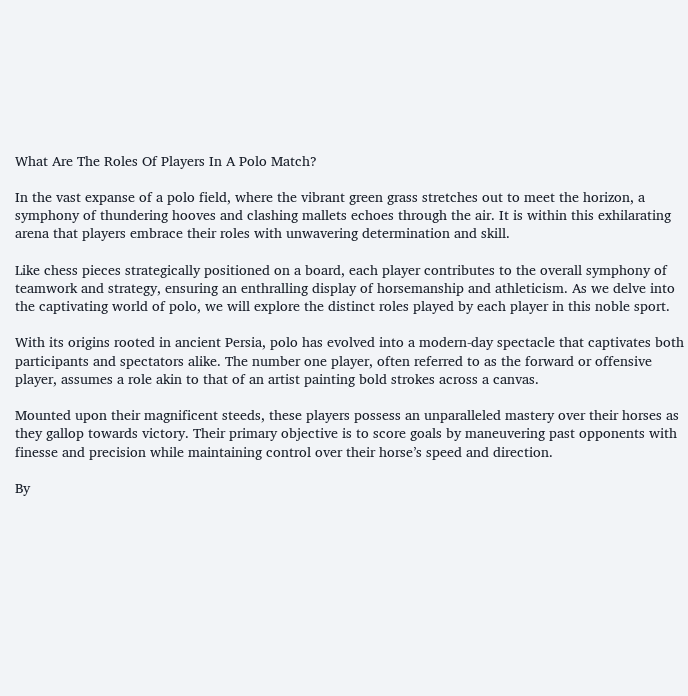What Are The Roles Of Players In A Polo Match?

In the vast expanse of a polo field, where the vibrant green grass stretches out to meet the horizon, a symphony of thundering hooves and clashing mallets echoes through the air. It is within this exhilarating arena that players embrace their roles with unwavering determination and skill.

Like chess pieces strategically positioned on a board, each player contributes to the overall symphony of teamwork and strategy, ensuring an enthralling display of horsemanship and athleticism. As we delve into the captivating world of polo, we will explore the distinct roles played by each player in this noble sport.

With its origins rooted in ancient Persia, polo has evolved into a modern-day spectacle that captivates both participants and spectators alike. The number one player, often referred to as the forward or offensive player, assumes a role akin to that of an artist painting bold strokes across a canvas.

Mounted upon their magnificent steeds, these players possess an unparalleled mastery over their horses as they gallop towards victory. Their primary objective is to score goals by maneuvering past opponents with finesse and precision while maintaining control over their horse’s speed and direction.

By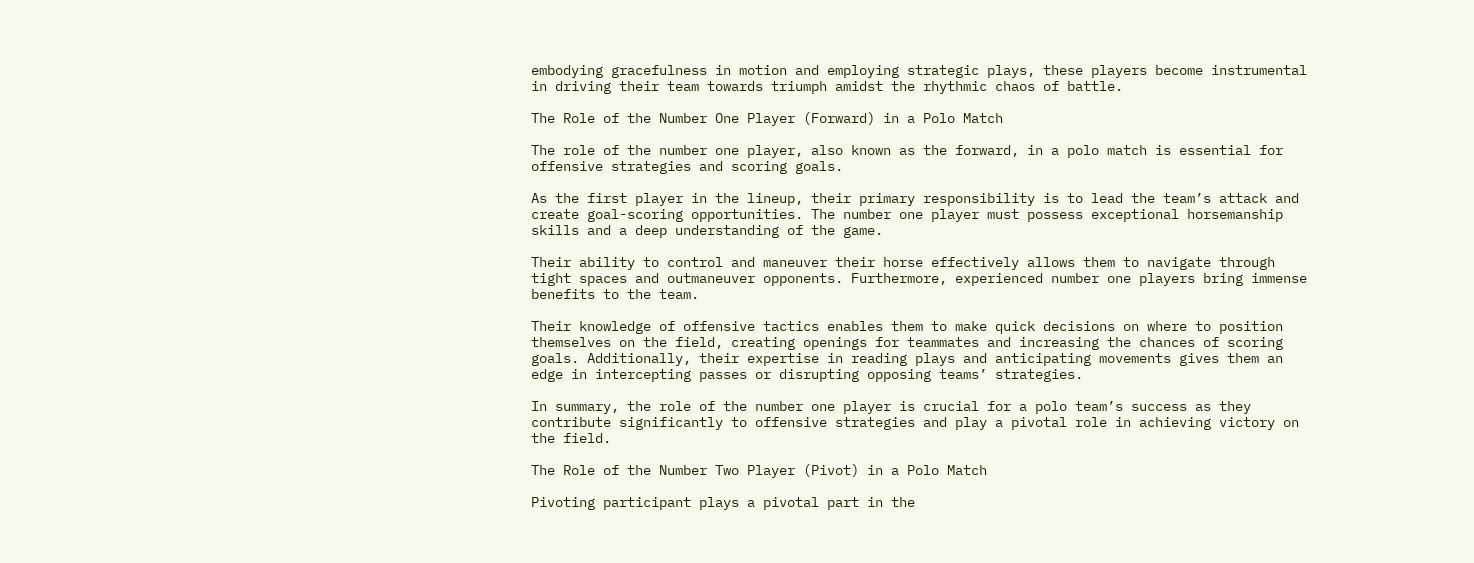embodying gracefulness in motion and employing strategic plays, these players become instrumental in driving their team towards triumph amidst the rhythmic chaos of battle.

The Role of the Number One Player (Forward) in a Polo Match

The role of the number one player, also known as the forward, in a polo match is essential for offensive strategies and scoring goals.

As the first player in the lineup, their primary responsibility is to lead the team’s attack and create goal-scoring opportunities. The number one player must possess exceptional horsemanship skills and a deep understanding of the game.

Their ability to control and maneuver their horse effectively allows them to navigate through tight spaces and outmaneuver opponents. Furthermore, experienced number one players bring immense benefits to the team.

Their knowledge of offensive tactics enables them to make quick decisions on where to position themselves on the field, creating openings for teammates and increasing the chances of scoring goals. Additionally, their expertise in reading plays and anticipating movements gives them an edge in intercepting passes or disrupting opposing teams’ strategies.

In summary, the role of the number one player is crucial for a polo team’s success as they contribute significantly to offensive strategies and play a pivotal role in achieving victory on the field.

The Role of the Number Two Player (Pivot) in a Polo Match

Pivoting participant plays a pivotal part in the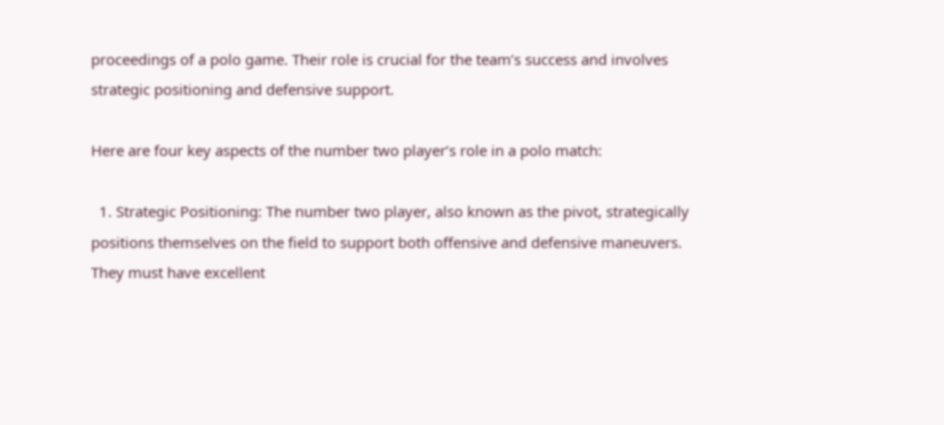proceedings of a polo game. Their role is crucial for the team’s success and involves strategic positioning and defensive support.

Here are four key aspects of the number two player’s role in a polo match:

  1. Strategic Positioning: The number two player, also known as the pivot, strategically positions themselves on the field to support both offensive and defensive maneuvers. They must have excellent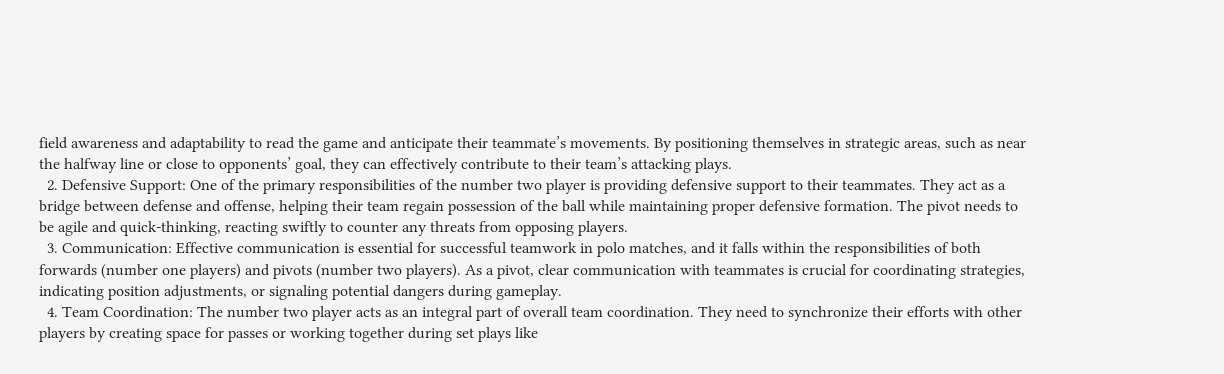field awareness and adaptability to read the game and anticipate their teammate’s movements. By positioning themselves in strategic areas, such as near the halfway line or close to opponents’ goal, they can effectively contribute to their team’s attacking plays.
  2. Defensive Support: One of the primary responsibilities of the number two player is providing defensive support to their teammates. They act as a bridge between defense and offense, helping their team regain possession of the ball while maintaining proper defensive formation. The pivot needs to be agile and quick-thinking, reacting swiftly to counter any threats from opposing players.
  3. Communication: Effective communication is essential for successful teamwork in polo matches, and it falls within the responsibilities of both forwards (number one players) and pivots (number two players). As a pivot, clear communication with teammates is crucial for coordinating strategies, indicating position adjustments, or signaling potential dangers during gameplay.
  4. Team Coordination: The number two player acts as an integral part of overall team coordination. They need to synchronize their efforts with other players by creating space for passes or working together during set plays like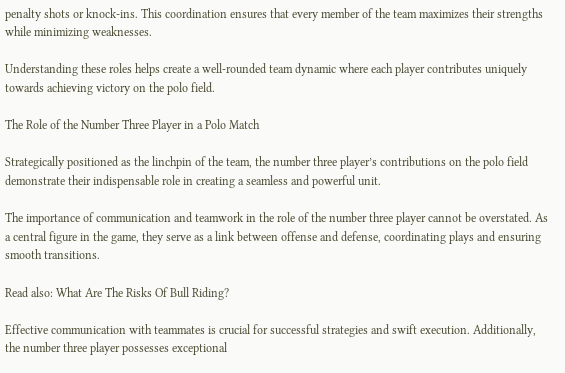penalty shots or knock-ins. This coordination ensures that every member of the team maximizes their strengths while minimizing weaknesses.

Understanding these roles helps create a well-rounded team dynamic where each player contributes uniquely towards achieving victory on the polo field.

The Role of the Number Three Player in a Polo Match

Strategically positioned as the linchpin of the team, the number three player’s contributions on the polo field demonstrate their indispensable role in creating a seamless and powerful unit.

The importance of communication and teamwork in the role of the number three player cannot be overstated. As a central figure in the game, they serve as a link between offense and defense, coordinating plays and ensuring smooth transitions.

Read also: What Are The Risks Of Bull Riding?

Effective communication with teammates is crucial for successful strategies and swift execution. Additionally, the number three player possesses exceptional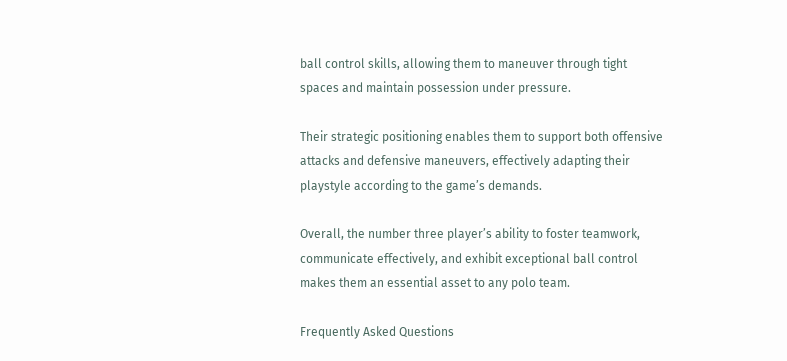ball control skills, allowing them to maneuver through tight spaces and maintain possession under pressure.

Their strategic positioning enables them to support both offensive attacks and defensive maneuvers, effectively adapting their playstyle according to the game’s demands.

Overall, the number three player’s ability to foster teamwork, communicate effectively, and exhibit exceptional ball control makes them an essential asset to any polo team.

Frequently Asked Questions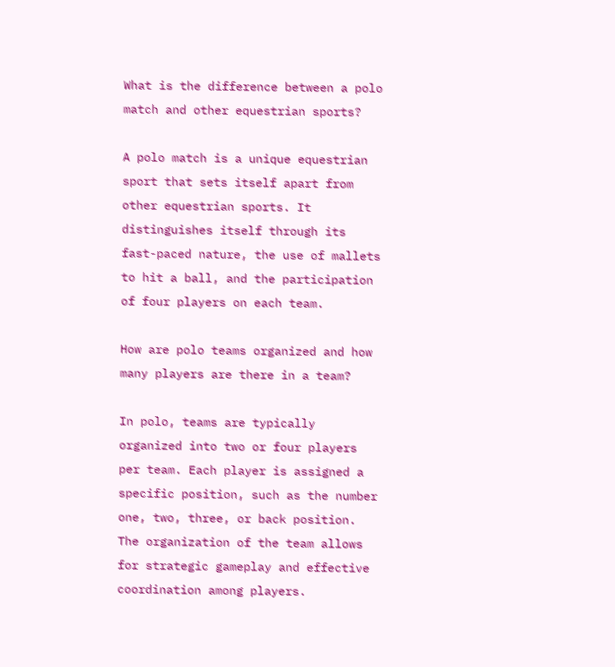What is the difference between a polo match and other equestrian sports?

A polo match is a unique equestrian sport that sets itself apart from other equestrian sports. It distinguishes itself through its fast-paced nature, the use of mallets to hit a ball, and the participation of four players on each team.

How are polo teams organized and how many players are there in a team?

In polo, teams are typically organized into two or four players per team. Each player is assigned a specific position, such as the number one, two, three, or back position. The organization of the team allows for strategic gameplay and effective coordination among players.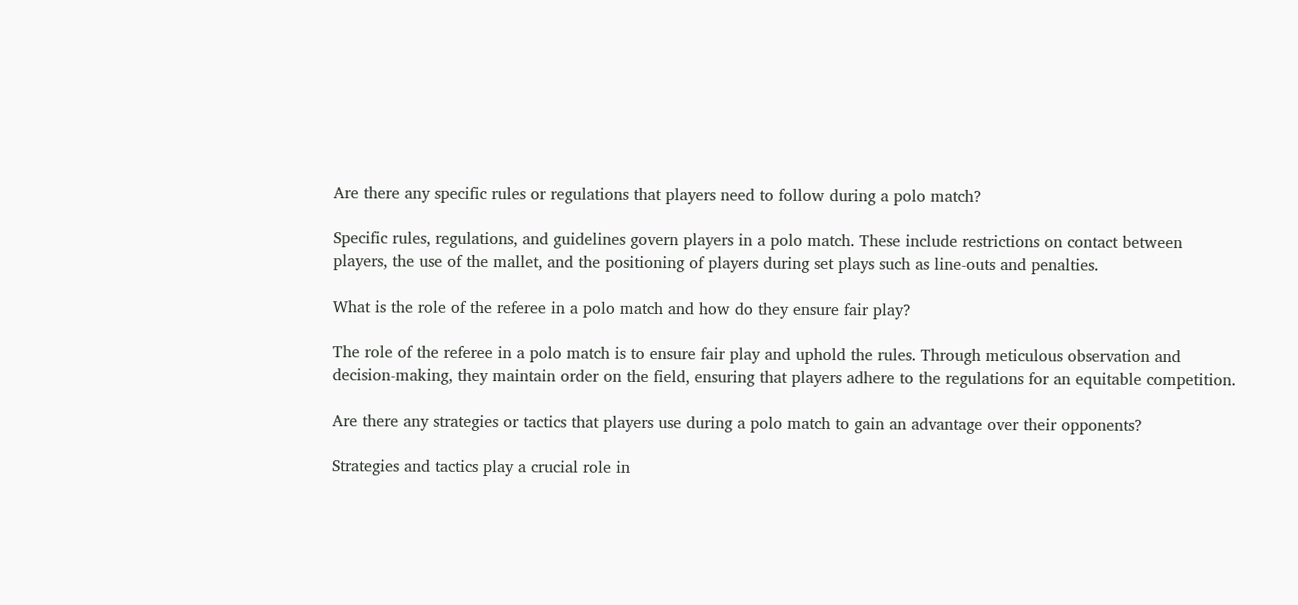Are there any specific rules or regulations that players need to follow during a polo match?

Specific rules, regulations, and guidelines govern players in a polo match. These include restrictions on contact between players, the use of the mallet, and the positioning of players during set plays such as line-outs and penalties.

What is the role of the referee in a polo match and how do they ensure fair play?

The role of the referee in a polo match is to ensure fair play and uphold the rules. Through meticulous observation and decision-making, they maintain order on the field, ensuring that players adhere to the regulations for an equitable competition.

Are there any strategies or tactics that players use during a polo match to gain an advantage over their opponents?

Strategies and tactics play a crucial role in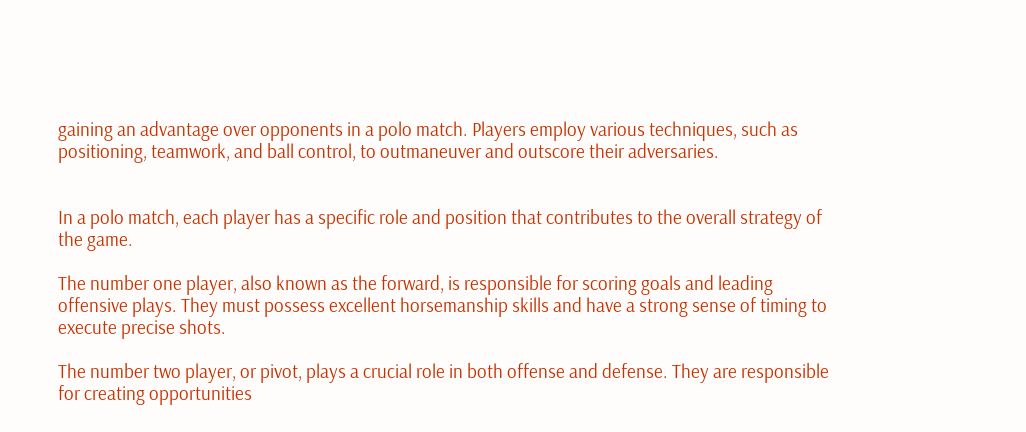gaining an advantage over opponents in a polo match. Players employ various techniques, such as positioning, teamwork, and ball control, to outmaneuver and outscore their adversaries.


In a polo match, each player has a specific role and position that contributes to the overall strategy of the game.

The number one player, also known as the forward, is responsible for scoring goals and leading offensive plays. They must possess excellent horsemanship skills and have a strong sense of timing to execute precise shots.

The number two player, or pivot, plays a crucial role in both offense and defense. They are responsible for creating opportunities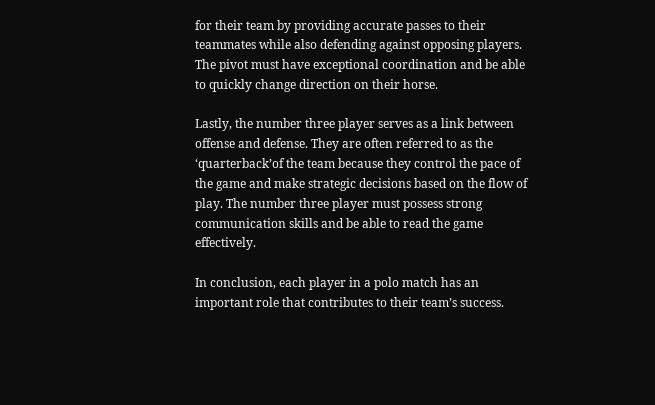for their team by providing accurate passes to their teammates while also defending against opposing players. The pivot must have exceptional coordination and be able to quickly change direction on their horse.

Lastly, the number three player serves as a link between offense and defense. They are often referred to as the ‘quarterback’of the team because they control the pace of the game and make strategic decisions based on the flow of play. The number three player must possess strong communication skills and be able to read the game effectively.

In conclusion, each player in a polo match has an important role that contributes to their team’s success.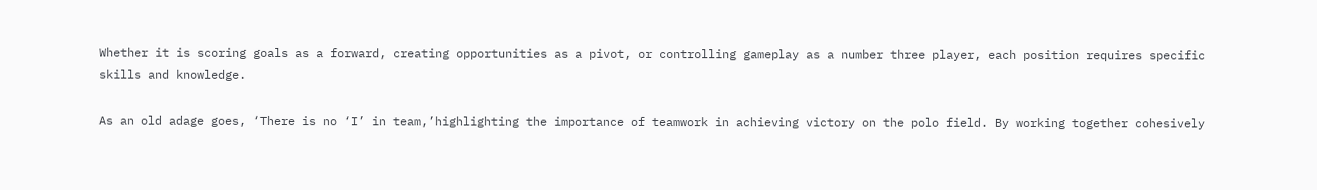Whether it is scoring goals as a forward, creating opportunities as a pivot, or controlling gameplay as a number three player, each position requires specific skills and knowledge.

As an old adage goes, ‘There is no ‘I’ in team,’highlighting the importance of teamwork in achieving victory on the polo field. By working together cohesively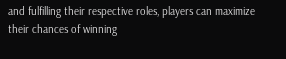and fulfilling their respective roles, players can maximize their chances of winning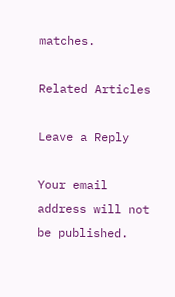matches.

Related Articles

Leave a Reply

Your email address will not be published.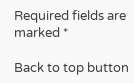Required fields are marked *

Back to top button